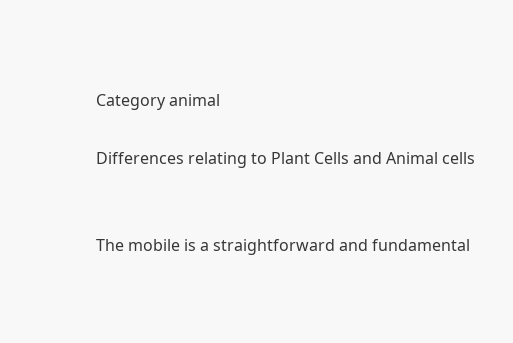Category animal

Differences relating to Plant Cells and Animal cells


The mobile is a straightforward and fundamental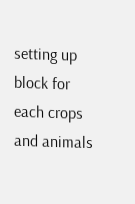setting up block for each crops and animals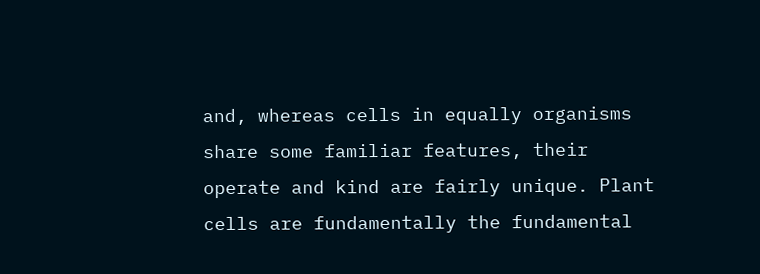and, whereas cells in equally organisms share some familiar features, their operate and kind are fairly unique. Plant cells are fundamentally the fundamental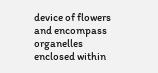device of flowers and encompass organelles enclosed within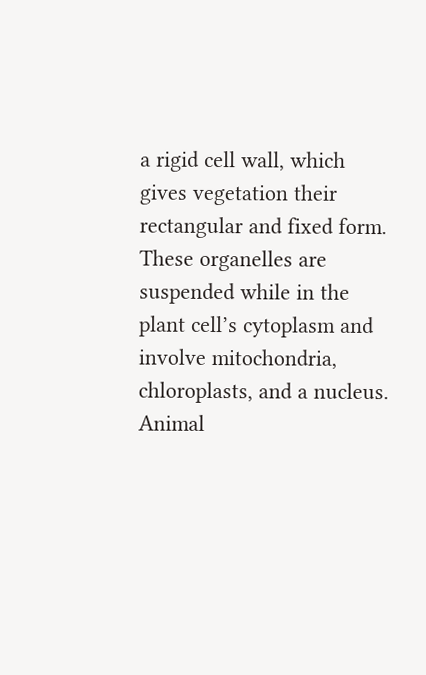a rigid cell wall, which gives vegetation their rectangular and fixed form. These organelles are suspended while in the plant cell’s cytoplasm and involve mitochondria, chloroplasts, and a nucleus. Animal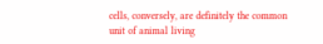cells, conversely, are definitely the common unit of animal living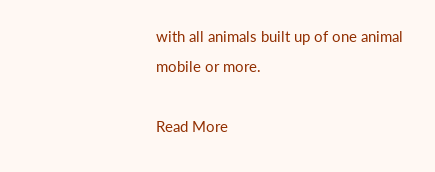with all animals built up of one animal mobile or more.

Read More